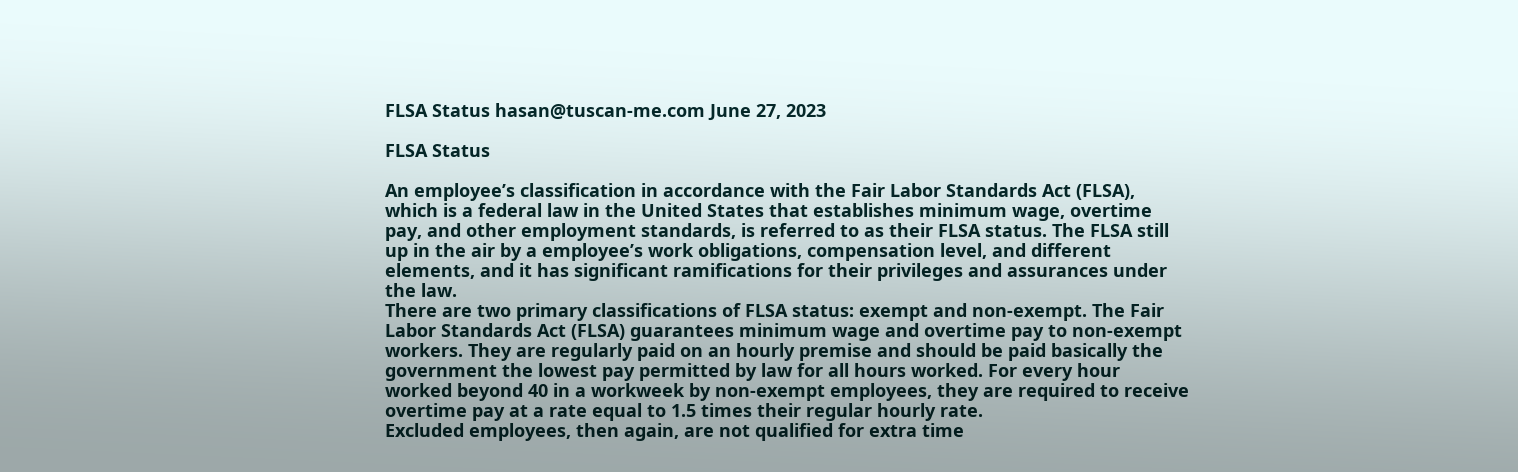FLSA Status hasan@tuscan-me.com June 27, 2023

FLSA Status

An employee’s classification in accordance with the Fair Labor Standards Act (FLSA), which is a federal law in the United States that establishes minimum wage, overtime pay, and other employment standards, is referred to as their FLSA status. The FLSA still up in the air by a employee’s work obligations, compensation level, and different elements, and it has significant ramifications for their privileges and assurances under the law.
There are two primary classifications of FLSA status: exempt and non-exempt. The Fair Labor Standards Act (FLSA) guarantees minimum wage and overtime pay to non-exempt workers. They are regularly paid on an hourly premise and should be paid basically the government the lowest pay permitted by law for all hours worked. For every hour worked beyond 40 in a workweek by non-exempt employees, they are required to receive overtime pay at a rate equal to 1.5 times their regular hourly rate.
Excluded employees, then again, are not qualified for extra time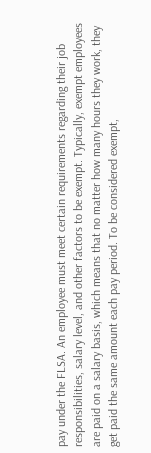pay under the FLSA. An employee must meet certain requirements regarding their job responsibilities, salary level, and other factors to be exempt. Typically, exempt employees are paid on a salary basis, which means that no matter how many hours they work, they get paid the same amount each pay period. To be considered exempt,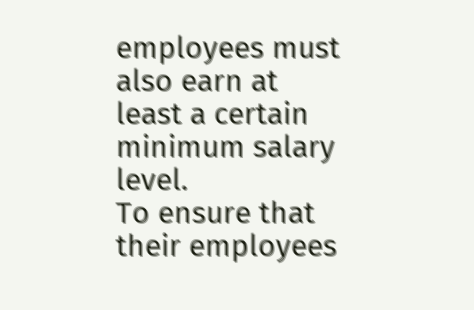employees must also earn at least a certain minimum salary level.
To ensure that their employees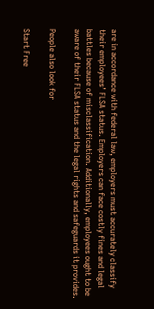are in accordance with federal law, employers must accurately classify their employees’ FLSA status. Employers can face costly fines and legal battles because of misclassification. Additionally, employees ought to be aware of their FLSA status and the legal rights and safeguards it provides.

People also look for

Start Free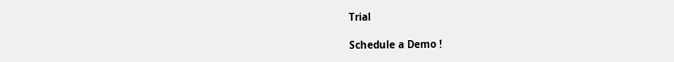Trial

Schedule a Demo !